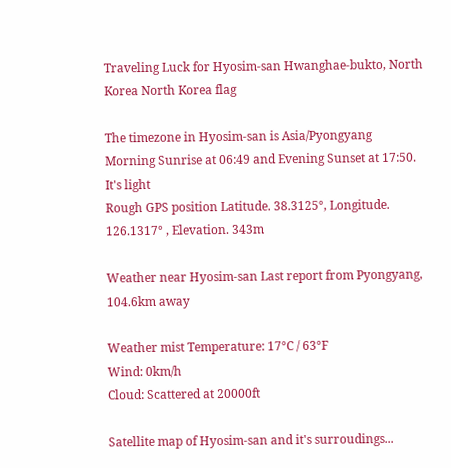Traveling Luck for Hyosim-san Hwanghae-bukto, North Korea North Korea flag

The timezone in Hyosim-san is Asia/Pyongyang
Morning Sunrise at 06:49 and Evening Sunset at 17:50. It's light
Rough GPS position Latitude. 38.3125°, Longitude. 126.1317° , Elevation. 343m

Weather near Hyosim-san Last report from Pyongyang, 104.6km away

Weather mist Temperature: 17°C / 63°F
Wind: 0km/h
Cloud: Scattered at 20000ft

Satellite map of Hyosim-san and it's surroudings...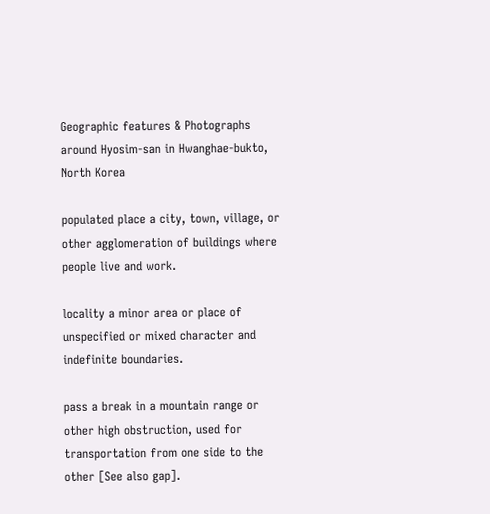Geographic features & Photographs around Hyosim-san in Hwanghae-bukto, North Korea

populated place a city, town, village, or other agglomeration of buildings where people live and work.

locality a minor area or place of unspecified or mixed character and indefinite boundaries.

pass a break in a mountain range or other high obstruction, used for transportation from one side to the other [See also gap].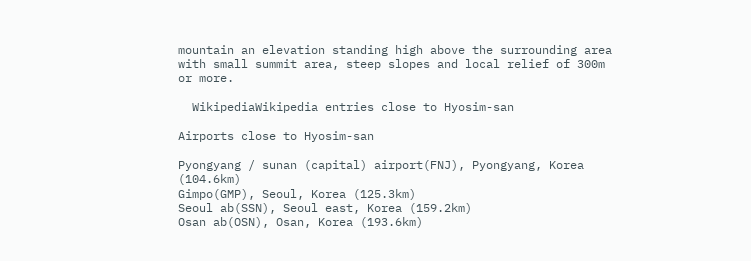mountain an elevation standing high above the surrounding area with small summit area, steep slopes and local relief of 300m or more.

  WikipediaWikipedia entries close to Hyosim-san

Airports close to Hyosim-san

Pyongyang / sunan (capital) airport(FNJ), Pyongyang, Korea (104.6km)
Gimpo(GMP), Seoul, Korea (125.3km)
Seoul ab(SSN), Seoul east, Korea (159.2km)
Osan ab(OSN), Osan, Korea (193.6km)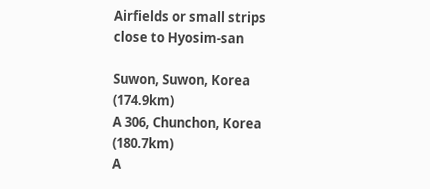Airfields or small strips close to Hyosim-san

Suwon, Suwon, Korea (174.9km)
A 306, Chunchon, Korea (180.7km)
A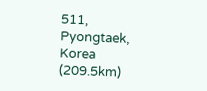511, Pyongtaek, Korea (209.5km)